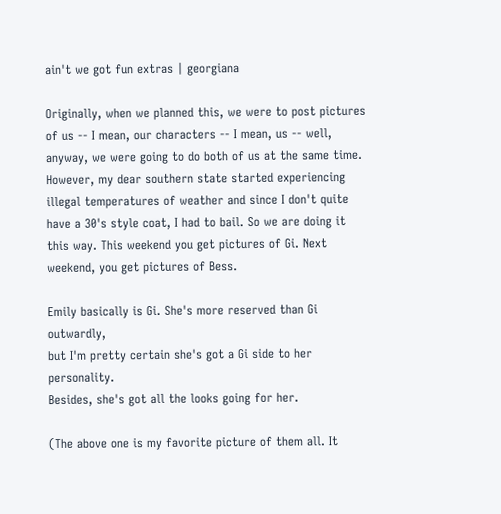ain't we got fun extras | georgiana

Originally, when we planned this, we were to post pictures of us -- I mean, our characters -- I mean, us -- well, anyway, we were going to do both of us at the same time. However, my dear southern state started experiencing illegal temperatures of weather and since I don't quite have a 30's style coat, I had to bail. So we are doing it this way. This weekend you get pictures of Gi. Next weekend, you get pictures of Bess.

Emily basically is Gi. She's more reserved than Gi outwardly,
but I'm pretty certain she's got a Gi side to her personality.
Besides, she's got all the looks going for her.

(The above one is my favorite picture of them all. It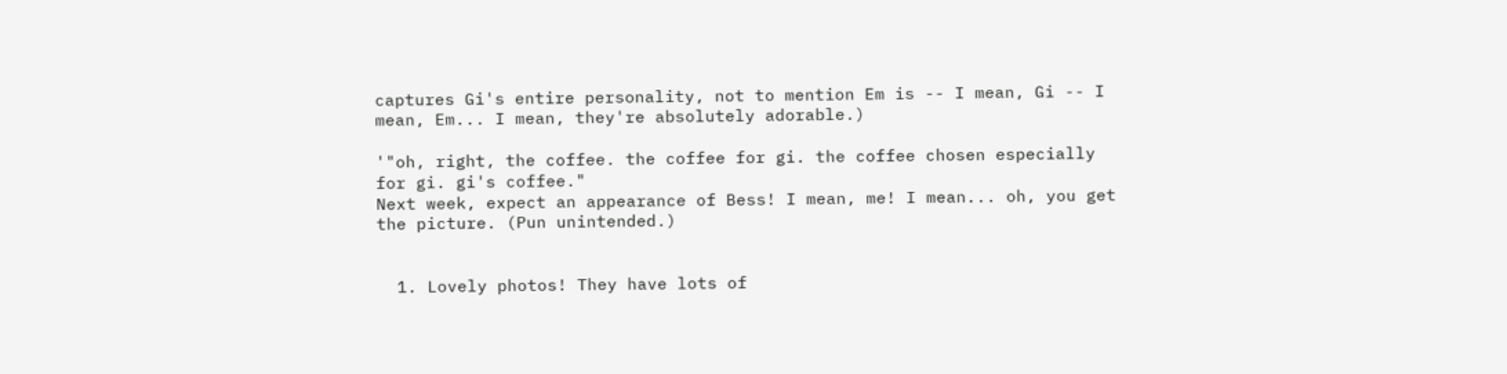captures Gi's entire personality, not to mention Em is -- I mean, Gi -- I mean, Em... I mean, they're absolutely adorable.)

'"oh, right, the coffee. the coffee for gi. the coffee chosen especially for gi. gi's coffee."
Next week, expect an appearance of Bess! I mean, me! I mean... oh, you get the picture. (Pun unintended.)


  1. Lovely photos! They have lots of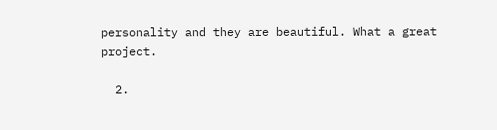personality and they are beautiful. What a great project.

  2.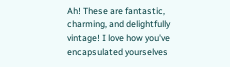Ah! These are fantastic, charming, and delightfully vintage! I love how you've encapsulated yourselves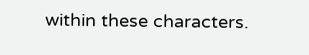within these characters.